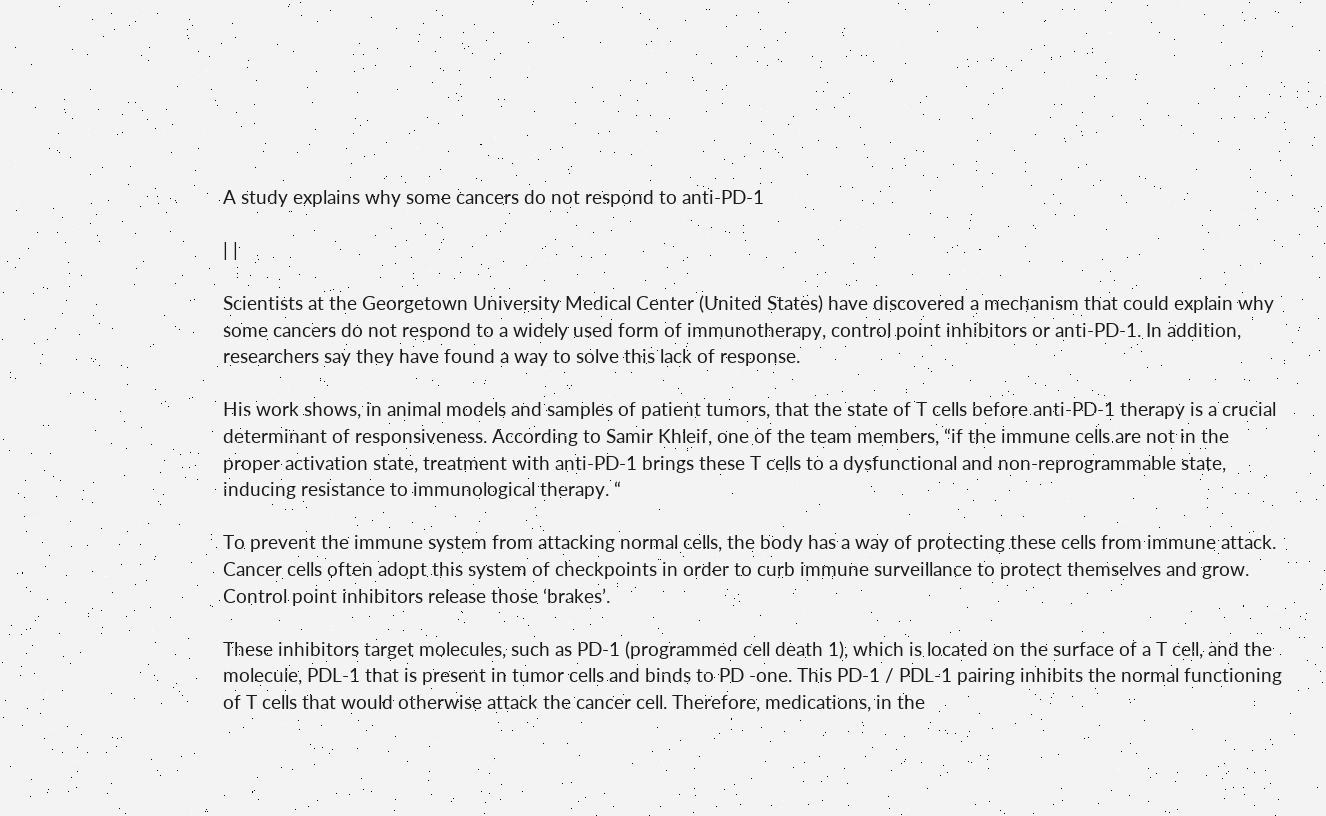A study explains why some cancers do not respond to anti-PD-1

| |

Scientists at the Georgetown University Medical Center (United States) have discovered a mechanism that could explain why some cancers do not respond to a widely used form of immunotherapy, control point inhibitors or anti-PD-1. In addition, researchers say they have found a way to solve this lack of response.

His work shows, in animal models and samples of patient tumors, that the state of T cells before anti-PD-1 therapy is a crucial determinant of responsiveness. According to Samir Khleif, one of the team members, “if the immune cells are not in the proper activation state, treatment with anti-PD-1 brings these T cells to a dysfunctional and non-reprogrammable state, inducing resistance to immunological therapy. “

To prevent the immune system from attacking normal cells, the body has a way of protecting these cells from immune attack. Cancer cells often adopt this system of checkpoints in order to curb immune surveillance to protect themselves and grow. Control point inhibitors release those ‘brakes’.

These inhibitors target molecules, such as PD-1 (programmed cell death 1), which is located on the surface of a T cell, and the molecule, PDL-1 that is present in tumor cells and binds to PD -one. This PD-1 / PDL-1 pairing inhibits the normal functioning of T cells that would otherwise attack the cancer cell. Therefore, medications, in the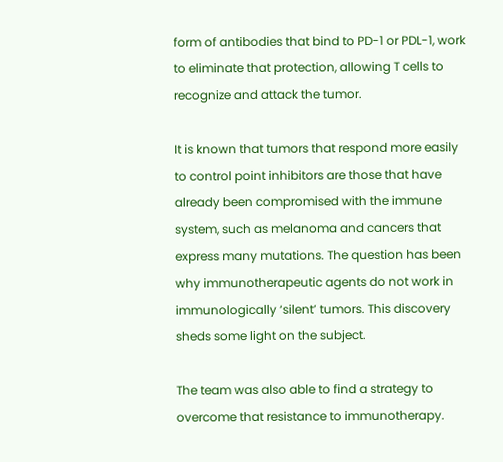form of antibodies that bind to PD-1 or PDL-1, work to eliminate that protection, allowing T cells to recognize and attack the tumor.

It is known that tumors that respond more easily to control point inhibitors are those that have already been compromised with the immune system, such as melanoma and cancers that express many mutations. The question has been why immunotherapeutic agents do not work in immunologically ‘silent’ tumors. This discovery sheds some light on the subject.

The team was also able to find a strategy to overcome that resistance to immunotherapy.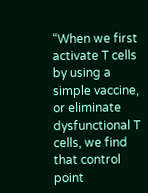“When we first activate T cells by using a simple vaccine, or eliminate dysfunctional T cells, we find that control point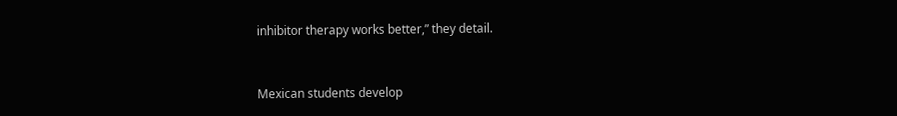inhibitor therapy works better,” they detail.


Mexican students develop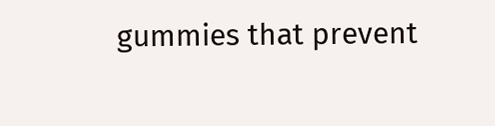gummies that prevent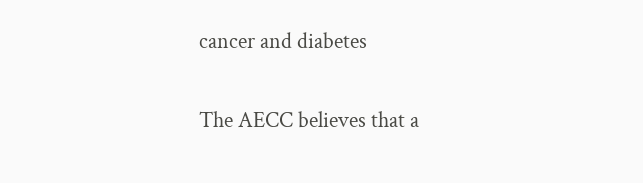cancer and diabetes

The AECC believes that a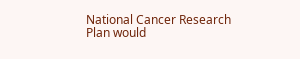National Cancer Research Plan would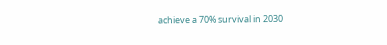achieve a 70% survival in 2030